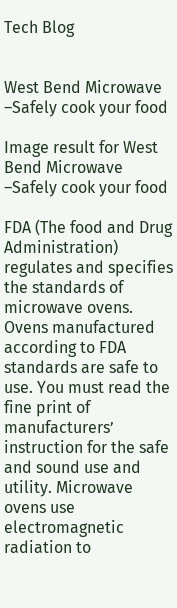Tech Blog


West Bend Microwave –Safely cook your food

Image result for West Bend Microwave –Safely cook your food

FDA (The food and Drug Administration) regulates and specifies the standards of microwave ovens. Ovens manufactured according to FDA standards are safe to use. You must read the fine print of manufacturers’ instruction for the safe and sound use and utility. Microwave ovens use electromagnetic radiation to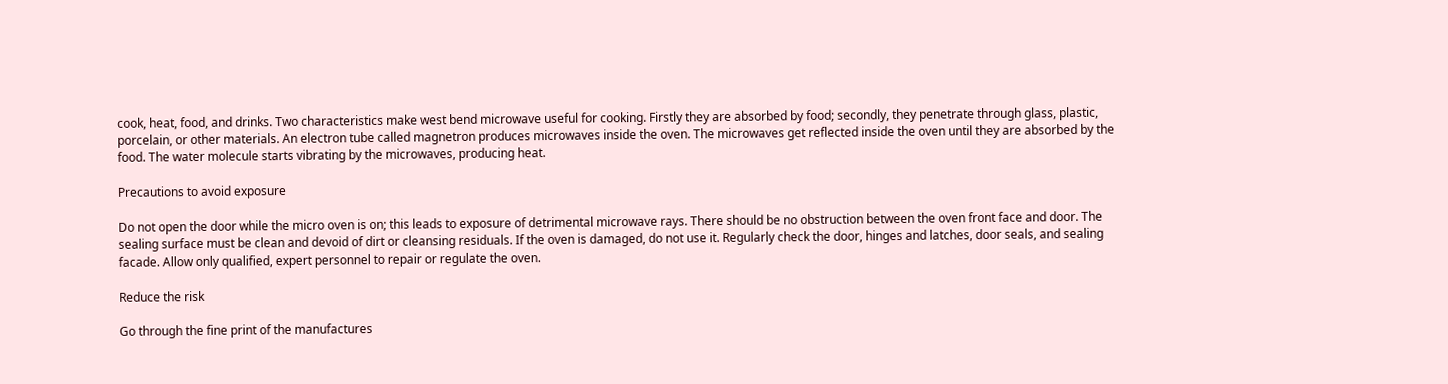cook, heat, food, and drinks. Two characteristics make west bend microwave useful for cooking. Firstly they are absorbed by food; secondly, they penetrate through glass, plastic, porcelain, or other materials. An electron tube called magnetron produces microwaves inside the oven. The microwaves get reflected inside the oven until they are absorbed by the food. The water molecule starts vibrating by the microwaves, producing heat.

Precautions to avoid exposure

Do not open the door while the micro oven is on; this leads to exposure of detrimental microwave rays. There should be no obstruction between the oven front face and door. The sealing surface must be clean and devoid of dirt or cleansing residuals. If the oven is damaged, do not use it. Regularly check the door, hinges and latches, door seals, and sealing facade. Allow only qualified, expert personnel to repair or regulate the oven.

Reduce the risk

Go through the fine print of the manufactures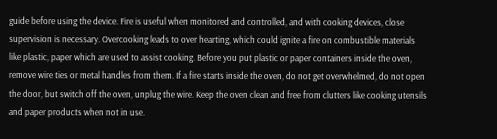guide before using the device. Fire is useful when monitored and controlled, and with cooking devices, close supervision is necessary. Overcooking leads to over hearting, which could ignite a fire on combustible materials like plastic, paper which are used to assist cooking. Before you put plastic or paper containers inside the oven, remove wire ties or metal handles from them. If a fire starts inside the oven, do not get overwhelmed, do not open the door, but switch off the oven, unplug the wire. Keep the oven clean and free from clutters like cooking utensils and paper products when not in use.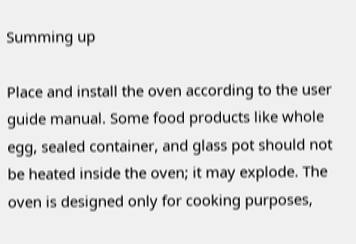Summing up

Place and install the oven according to the user guide manual. Some food products like whole egg, sealed container, and glass pot should not be heated inside the oven; it may explode. The oven is designed only for cooking purposes,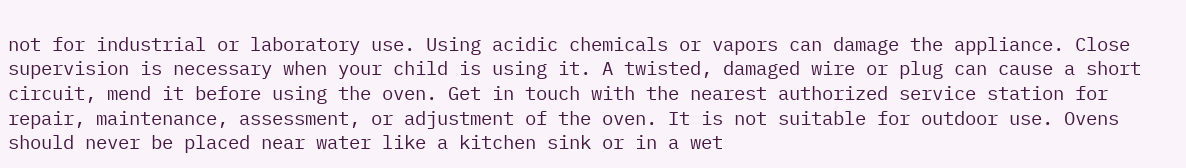not for industrial or laboratory use. Using acidic chemicals or vapors can damage the appliance. Close supervision is necessary when your child is using it. A twisted, damaged wire or plug can cause a short circuit, mend it before using the oven. Get in touch with the nearest authorized service station for repair, maintenance, assessment, or adjustment of the oven. It is not suitable for outdoor use. Ovens should never be placed near water like a kitchen sink or in a wet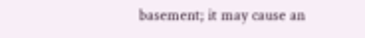basement; it may cause an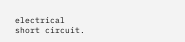electrical short circuit.